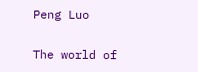Peng Luo

The world of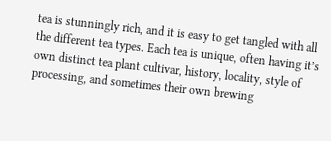tea is stunningly rich, and it is easy to get tangled with all the different tea types. Each tea is unique, often having it’s own distinct tea plant cultivar, history, locality, style of processing, and sometimes their own brewing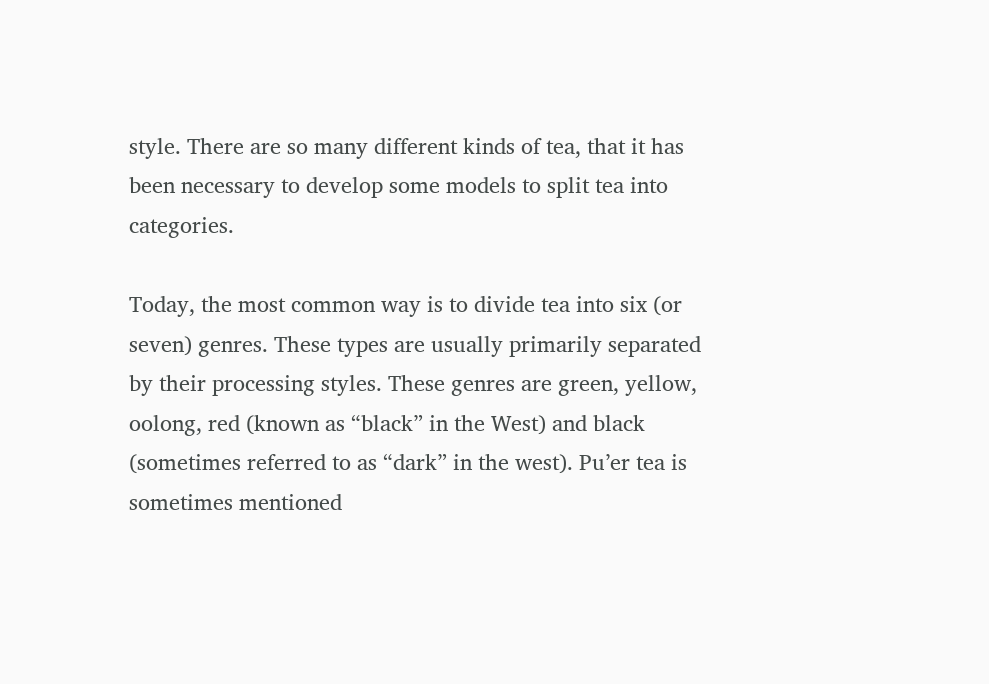style. There are so many different kinds of tea, that it has been necessary to develop some models to split tea into categories.

Today, the most common way is to divide tea into six (or seven) genres. These types are usually primarily separated by their processing styles. These genres are green, yellow, oolong, red (known as “black” in the West) and black (sometimes referred to as “dark” in the west). Pu’er tea is sometimes mentioned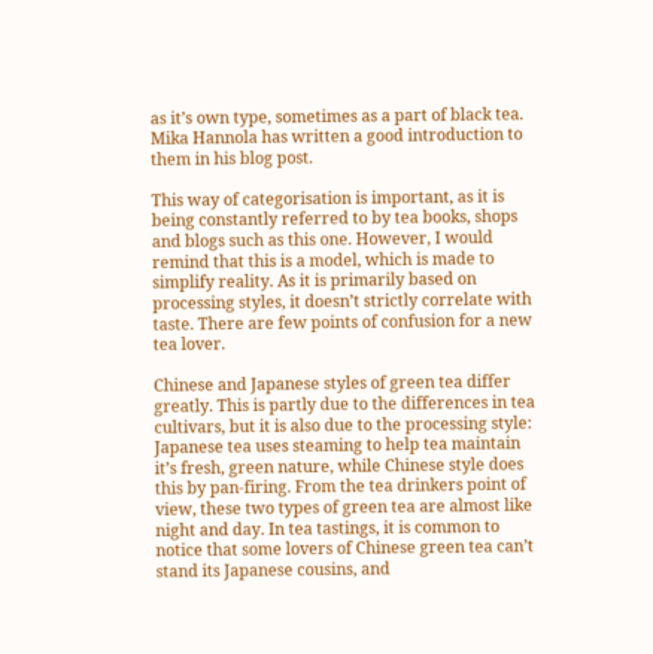as it’s own type, sometimes as a part of black tea. Mika Hannola has written a good introduction to them in his blog post.

This way of categorisation is important, as it is being constantly referred to by tea books, shops and blogs such as this one. However, I would remind that this is a model, which is made to simplify reality. As it is primarily based on processing styles, it doesn’t strictly correlate with taste. There are few points of confusion for a new tea lover.

Chinese and Japanese styles of green tea differ greatly. This is partly due to the differences in tea cultivars, but it is also due to the processing style: Japanese tea uses steaming to help tea maintain it’s fresh, green nature, while Chinese style does this by pan-firing. From the tea drinkers point of view, these two types of green tea are almost like night and day. In tea tastings, it is common to notice that some lovers of Chinese green tea can’t stand its Japanese cousins, and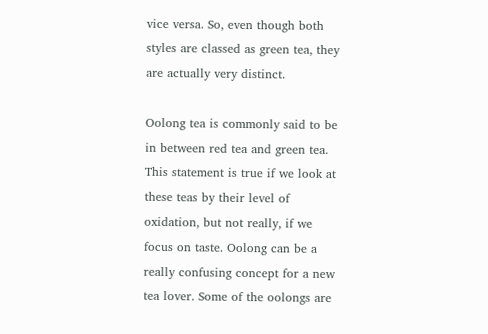vice versa. So, even though both styles are classed as green tea, they are actually very distinct.

Oolong tea is commonly said to be in between red tea and green tea. This statement is true if we look at these teas by their level of oxidation, but not really, if we focus on taste. Oolong can be a really confusing concept for a new tea lover. Some of the oolongs are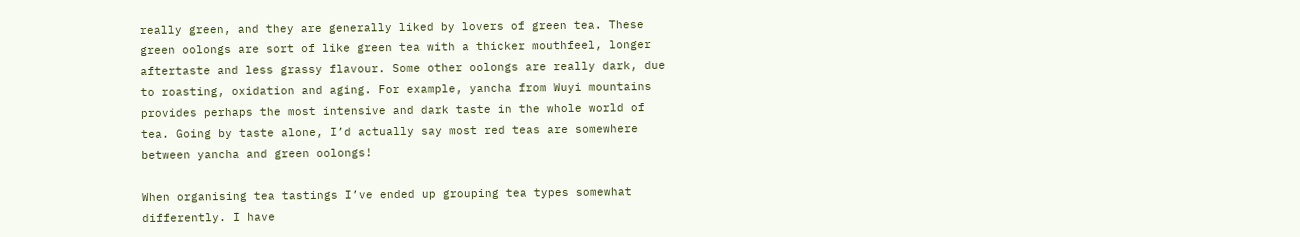really green, and they are generally liked by lovers of green tea. These green oolongs are sort of like green tea with a thicker mouthfeel, longer aftertaste and less grassy flavour. Some other oolongs are really dark, due to roasting, oxidation and aging. For example, yancha from Wuyi mountains provides perhaps the most intensive and dark taste in the whole world of tea. Going by taste alone, I’d actually say most red teas are somewhere between yancha and green oolongs!

When organising tea tastings I’ve ended up grouping tea types somewhat differently. I have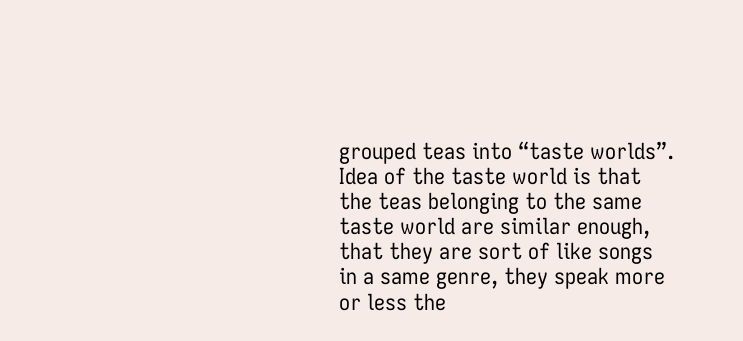grouped teas into “taste worlds”. Idea of the taste world is that the teas belonging to the same taste world are similar enough, that they are sort of like songs in a same genre, they speak more or less the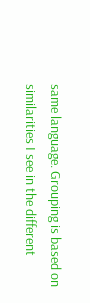same language. Grouping is based on similarities I see in the different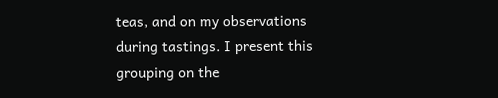teas, and on my observations during tastings. I present this grouping on the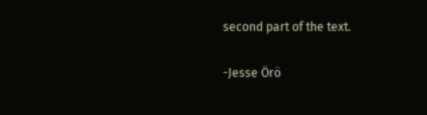second part of the text.

-Jesse Örö